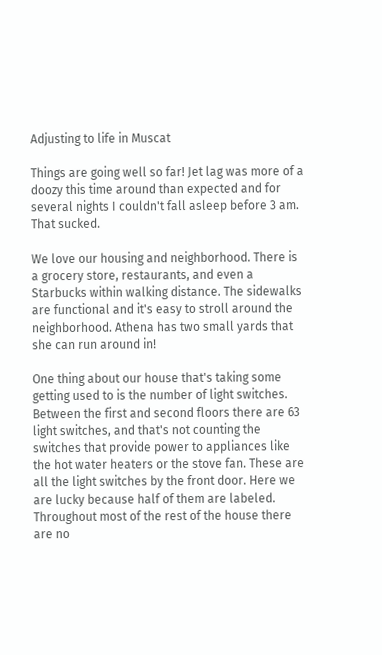Adjusting to life in Muscat

Things are going well so far! Jet lag was more of a doozy this time around than expected and for several nights I couldn't fall asleep before 3 am. That sucked.

We love our housing and neighborhood. There is a grocery store, restaurants, and even a Starbucks within walking distance. The sidewalks are functional and it's easy to stroll around the neighborhood. Athena has two small yards that she can run around in!

One thing about our house that's taking some getting used to is the number of light switches. Between the first and second floors there are 63 light switches, and that's not counting the switches that provide power to appliances like the hot water heaters or the stove fan. These are all the light switches by the front door. Here we are lucky because half of them are labeled. Throughout most of the rest of the house there are no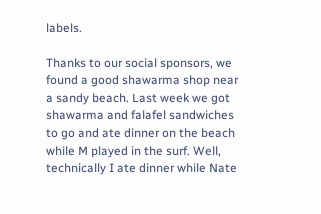labels.

Thanks to our social sponsors, we found a good shawarma shop near a sandy beach. Last week we got shawarma and falafel sandwiches to go and ate dinner on the beach while M played in the surf. Well, technically I ate dinner while Nate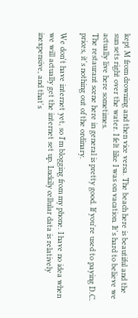kept M from drowning and then vice versa. The beach here is beautiful and the sun sets right over the water. I felt like I was on vacation. It's hard to believe we actually live here sometimes.
The restaurant scene here in general is pretty good. If you're used to paying D.C. prices, it's nothing out of the ordinary.

We don't have internet yet, so I'm blogging from my phone. I have no idea when we will actually get the internet set up. Luckily cellular data is relatively inexpensive, and that's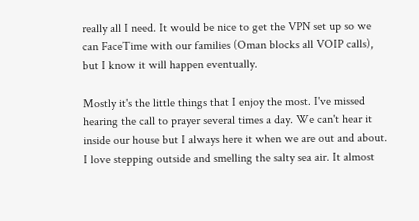really all I need. It would be nice to get the VPN set up so we can FaceTime with our families (Oman blocks all VOIP calls), but I know it will happen eventually.

Mostly it's the little things that I enjoy the most. I've missed hearing the call to prayer several times a day. We can't hear it inside our house but I always here it when we are out and about. I love stepping outside and smelling the salty sea air. It almost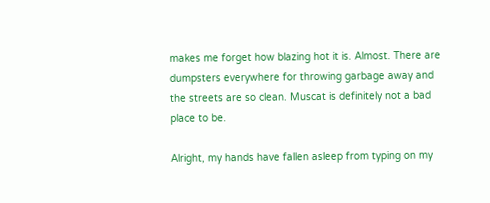makes me forget how blazing hot it is. Almost. There are dumpsters everywhere for throwing garbage away and the streets are so clean. Muscat is definitely not a bad place to be.

Alright, my hands have fallen asleep from typing on my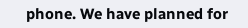phone. We have planned for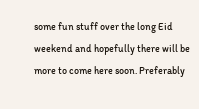some fun stuff over the long Eid weekend and hopefully there will be more to come here soon. Preferably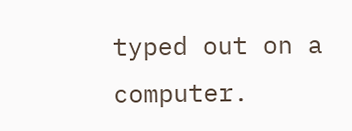typed out on a computer.